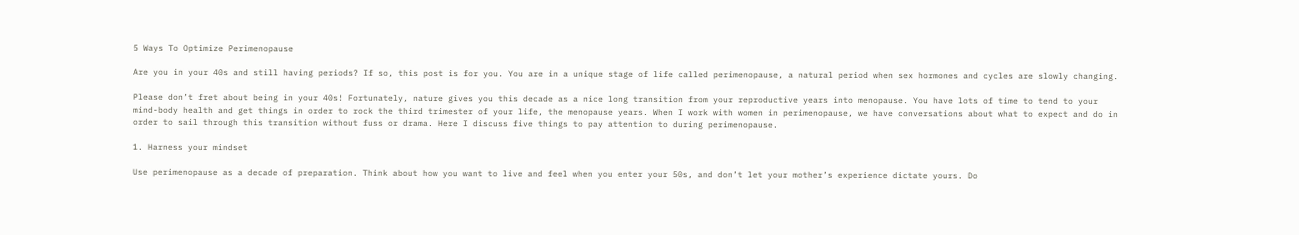5 Ways To Optimize Perimenopause

Are you in your 40s and still having periods? If so, this post is for you. You are in a unique stage of life called perimenopause, a natural period when sex hormones and cycles are slowly changing.

Please don’t fret about being in your 40s! Fortunately, nature gives you this decade as a nice long transition from your reproductive years into menopause. You have lots of time to tend to your mind-body health and get things in order to rock the third trimester of your life, the menopause years. When I work with women in perimenopause, we have conversations about what to expect and do in order to sail through this transition without fuss or drama. Here I discuss five things to pay attention to during perimenopause.

1. Harness your mindset

Use perimenopause as a decade of preparation. Think about how you want to live and feel when you enter your 50s, and don’t let your mother’s experience dictate yours. Do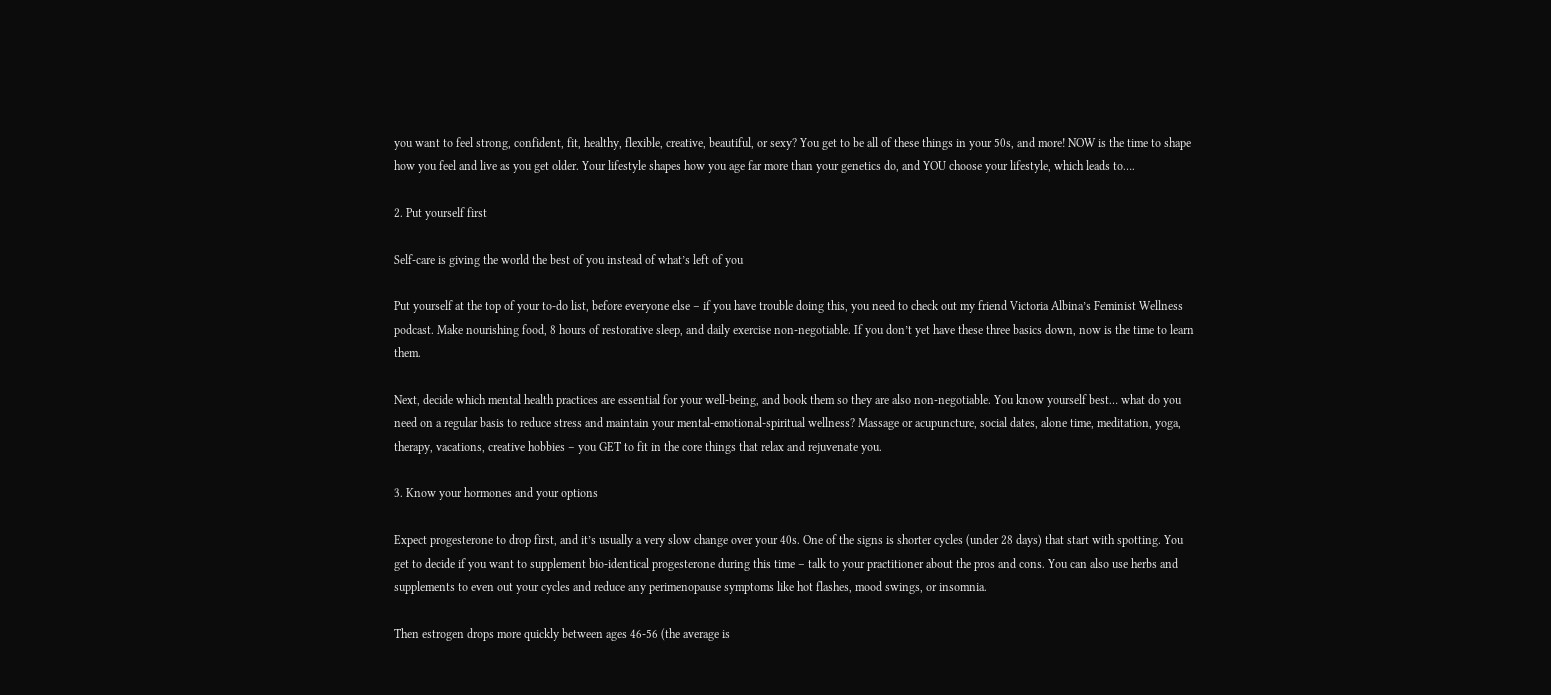you want to feel strong, confident, fit, healthy, flexible, creative, beautiful, or sexy? You get to be all of these things in your 50s, and more! NOW is the time to shape how you feel and live as you get older. Your lifestyle shapes how you age far more than your genetics do, and YOU choose your lifestyle, which leads to….

2. Put yourself first

Self-care is giving the world the best of you instead of what’s left of you

Put yourself at the top of your to-do list, before everyone else – if you have trouble doing this, you need to check out my friend Victoria Albina’s Feminist Wellness podcast. Make nourishing food, 8 hours of restorative sleep, and daily exercise non-negotiable. If you don’t yet have these three basics down, now is the time to learn them.

Next, decide which mental health practices are essential for your well-being, and book them so they are also non-negotiable. You know yourself best… what do you need on a regular basis to reduce stress and maintain your mental-emotional-spiritual wellness? Massage or acupuncture, social dates, alone time, meditation, yoga, therapy, vacations, creative hobbies – you GET to fit in the core things that relax and rejuvenate you.

3. Know your hormones and your options

Expect progesterone to drop first, and it’s usually a very slow change over your 40s. One of the signs is shorter cycles (under 28 days) that start with spotting. You get to decide if you want to supplement bio-identical progesterone during this time – talk to your practitioner about the pros and cons. You can also use herbs and supplements to even out your cycles and reduce any perimenopause symptoms like hot flashes, mood swings, or insomnia.

Then estrogen drops more quickly between ages 46-56 (the average is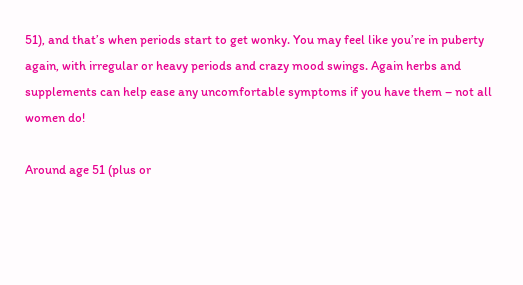51), and that’s when periods start to get wonky. You may feel like you’re in puberty again, with irregular or heavy periods and crazy mood swings. Again herbs and supplements can help ease any uncomfortable symptoms if you have them – not all women do!

Around age 51 (plus or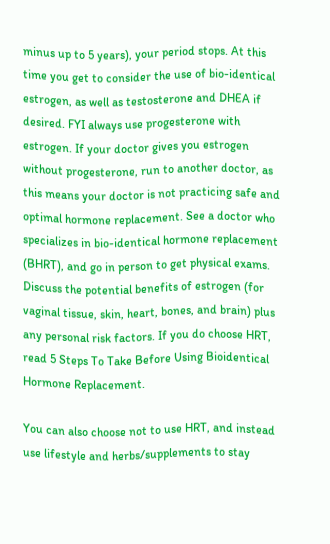minus up to 5 years), your period stops. At this time you get to consider the use of bio-identical estrogen, as well as testosterone and DHEA if desired. FYI always use progesterone with estrogen. If your doctor gives you estrogen without progesterone, run to another doctor, as this means your doctor is not practicing safe and optimal hormone replacement. See a doctor who specializes in bio-identical hormone replacement (BHRT), and go in person to get physical exams. Discuss the potential benefits of estrogen (for vaginal tissue, skin, heart, bones, and brain) plus any personal risk factors. If you do choose HRT, read 5 Steps To Take Before Using Bioidentical Hormone Replacement.

You can also choose not to use HRT, and instead use lifestyle and herbs/supplements to stay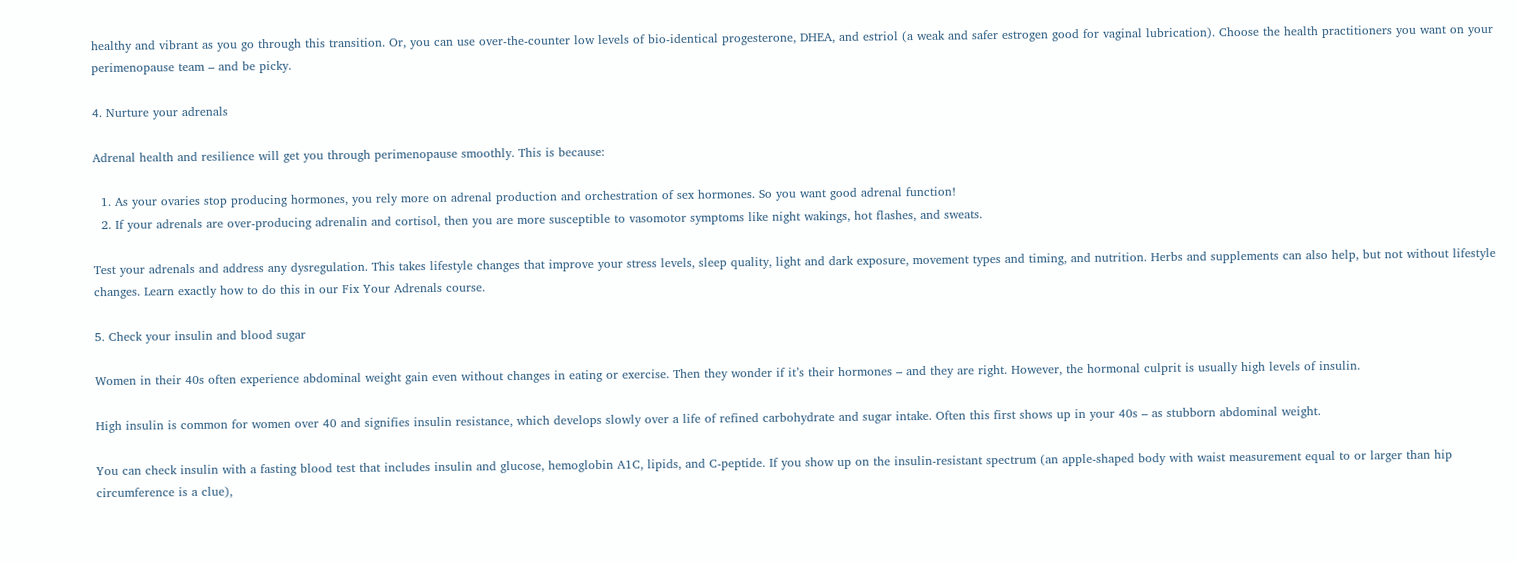healthy and vibrant as you go through this transition. Or, you can use over-the-counter low levels of bio-identical progesterone, DHEA, and estriol (a weak and safer estrogen good for vaginal lubrication). Choose the health practitioners you want on your perimenopause team – and be picky.

4. Nurture your adrenals

Adrenal health and resilience will get you through perimenopause smoothly. This is because:

  1. As your ovaries stop producing hormones, you rely more on adrenal production and orchestration of sex hormones. So you want good adrenal function!
  2. If your adrenals are over-producing adrenalin and cortisol, then you are more susceptible to vasomotor symptoms like night wakings, hot flashes, and sweats.

Test your adrenals and address any dysregulation. This takes lifestyle changes that improve your stress levels, sleep quality, light and dark exposure, movement types and timing, and nutrition. Herbs and supplements can also help, but not without lifestyle changes. Learn exactly how to do this in our Fix Your Adrenals course.

5. Check your insulin and blood sugar

Women in their 40s often experience abdominal weight gain even without changes in eating or exercise. Then they wonder if it’s their hormones – and they are right. However, the hormonal culprit is usually high levels of insulin.

High insulin is common for women over 40 and signifies insulin resistance, which develops slowly over a life of refined carbohydrate and sugar intake. Often this first shows up in your 40s – as stubborn abdominal weight.

You can check insulin with a fasting blood test that includes insulin and glucose, hemoglobin A1C, lipids, and C-peptide. If you show up on the insulin-resistant spectrum (an apple-shaped body with waist measurement equal to or larger than hip circumference is a clue),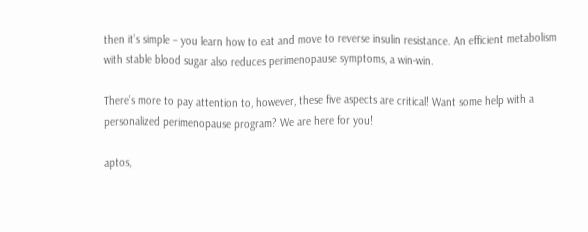then it’s simple – you learn how to eat and move to reverse insulin resistance. An efficient metabolism with stable blood sugar also reduces perimenopause symptoms, a win-win.

There’s more to pay attention to, however, these five aspects are critical! Want some help with a personalized perimenopause program? We are here for you!

aptos,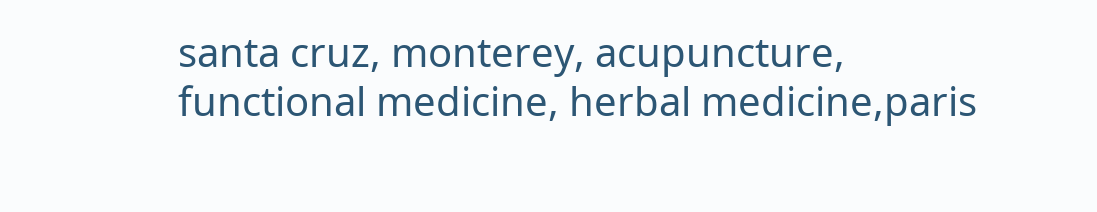santa cruz, monterey, acupuncture, functional medicine, herbal medicine,paris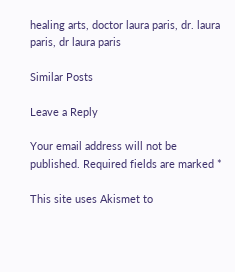healing arts, doctor laura paris, dr. laura paris, dr laura paris

Similar Posts

Leave a Reply

Your email address will not be published. Required fields are marked *

This site uses Akismet to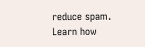reduce spam. Learn how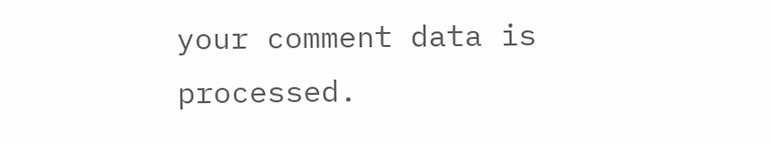your comment data is processed.